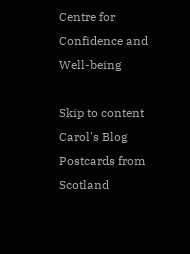Centre for Confidence and Well-being

Skip to content
Carol's Blog
Postcards from Scotland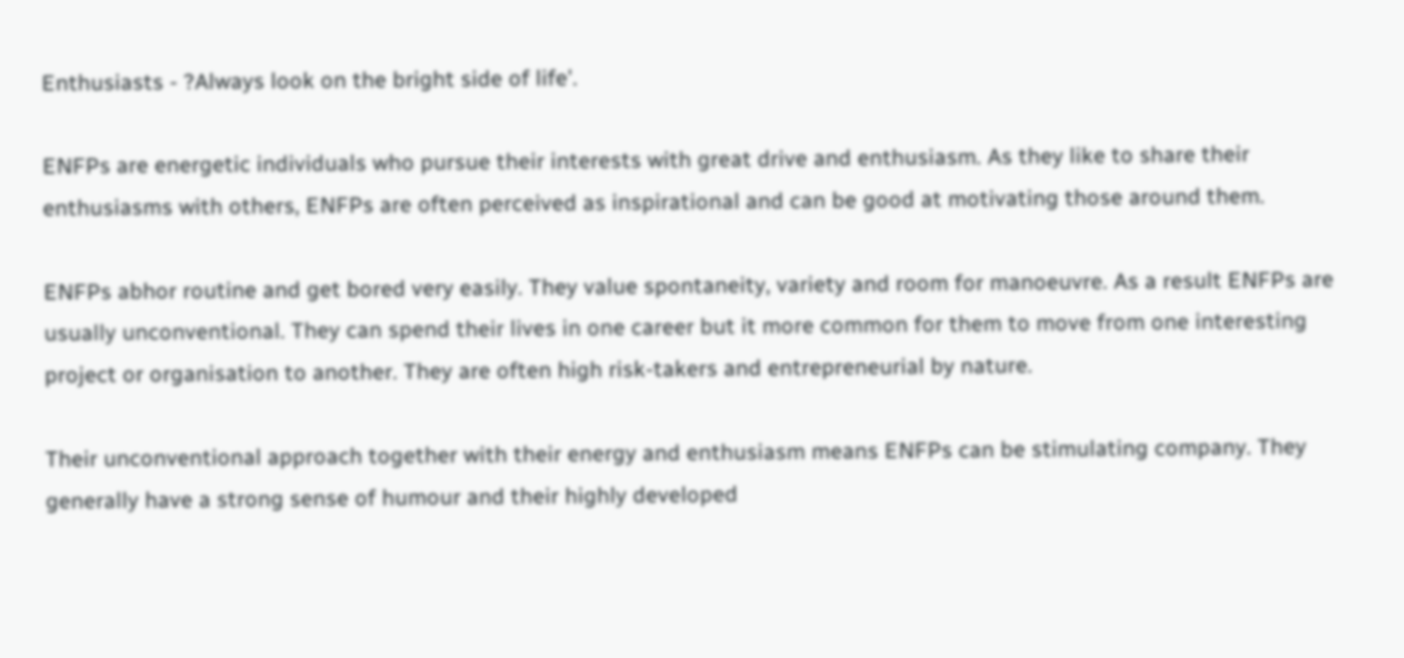Enthusiasts - ?Always look on the bright side of life'.

ENFPs are energetic individuals who pursue their interests with great drive and enthusiasm. As they like to share their enthusiasms with others, ENFPs are often perceived as inspirational and can be good at motivating those around them.

ENFPs abhor routine and get bored very easily. They value spontaneity, variety and room for manoeuvre. As a result ENFPs are usually unconventional. They can spend their lives in one career but it more common for them to move from one interesting project or organisation to another. They are often high risk-takers and entrepreneurial by nature.

Their unconventional approach together with their energy and enthusiasm means ENFPs can be stimulating company. They generally have a strong sense of humour and their highly developed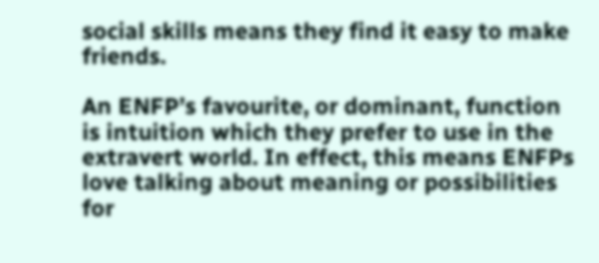social skills means they find it easy to make friends.

An ENFP’s favourite, or dominant, function is intuition which they prefer to use in the extravert world. In effect, this means ENFPs love talking about meaning or possibilities for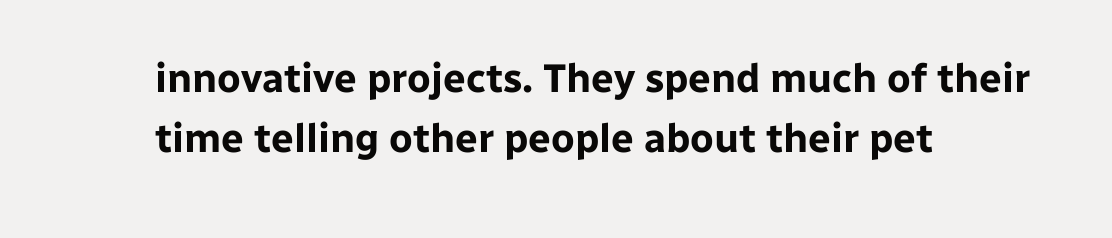innovative projects. They spend much of their time telling other people about their pet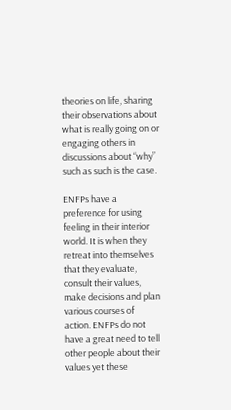theories on life, sharing their observations about what is really going on or engaging others in discussions about “why” such as such is the case.

ENFPs have a preference for using feeling in their interior world. It is when they retreat into themselves that they evaluate, consult their values, make decisions and plan various courses of action. ENFPs do not have a great need to tell other people about their values yet these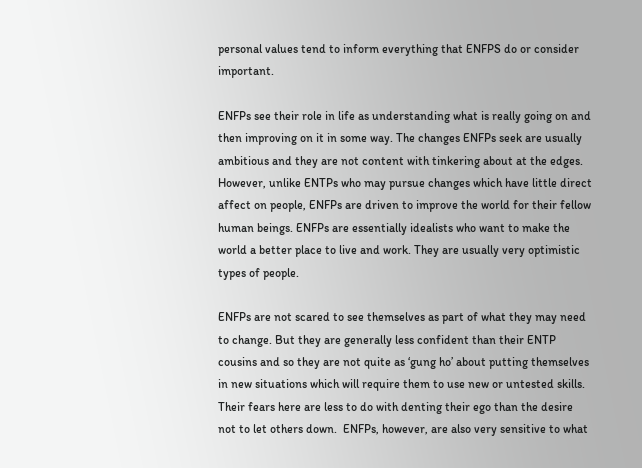personal values tend to inform everything that ENFPS do or consider important.

ENFPs see their role in life as understanding what is really going on and then improving on it in some way. The changes ENFPs seek are usually ambitious and they are not content with tinkering about at the edges. However, unlike ENTPs who may pursue changes which have little direct affect on people, ENFPs are driven to improve the world for their fellow human beings. ENFPs are essentially idealists who want to make the world a better place to live and work. They are usually very optimistic types of people.

ENFPs are not scared to see themselves as part of what they may need to change. But they are generally less confident than their ENTP cousins and so they are not quite as ‘gung ho’ about putting themselves in new situations which will require them to use new or untested skills. Their fears here are less to do with denting their ego than the desire not to let others down.  ENFPs, however, are also very sensitive to what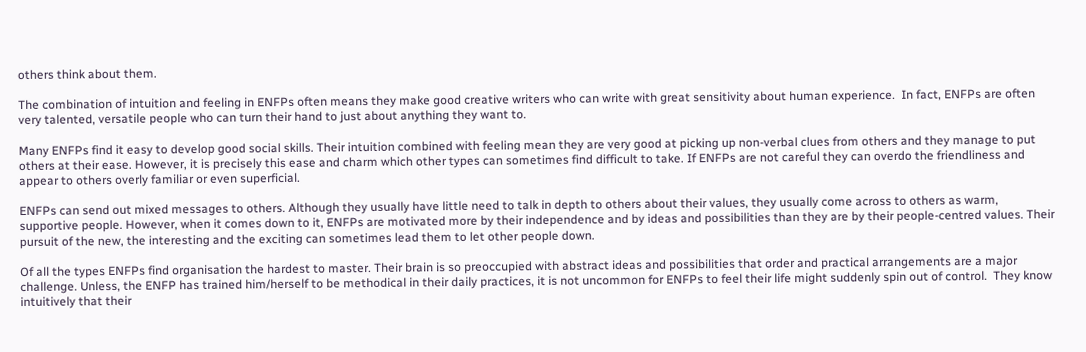others think about them.

The combination of intuition and feeling in ENFPs often means they make good creative writers who can write with great sensitivity about human experience.  In fact, ENFPs are often very talented, versatile people who can turn their hand to just about anything they want to.

Many ENFPs find it easy to develop good social skills. Their intuition combined with feeling mean they are very good at picking up non-verbal clues from others and they manage to put others at their ease. However, it is precisely this ease and charm which other types can sometimes find difficult to take. If ENFPs are not careful they can overdo the friendliness and appear to others overly familiar or even superficial.

ENFPs can send out mixed messages to others. Although they usually have little need to talk in depth to others about their values, they usually come across to others as warm, supportive people. However, when it comes down to it, ENFPs are motivated more by their independence and by ideas and possibilities than they are by their people-centred values. Their pursuit of the new, the interesting and the exciting can sometimes lead them to let other people down.

Of all the types ENFPs find organisation the hardest to master. Their brain is so preoccupied with abstract ideas and possibilities that order and practical arrangements are a major challenge. Unless, the ENFP has trained him/herself to be methodical in their daily practices, it is not uncommon for ENFPs to feel their life might suddenly spin out of control.  They know intuitively that their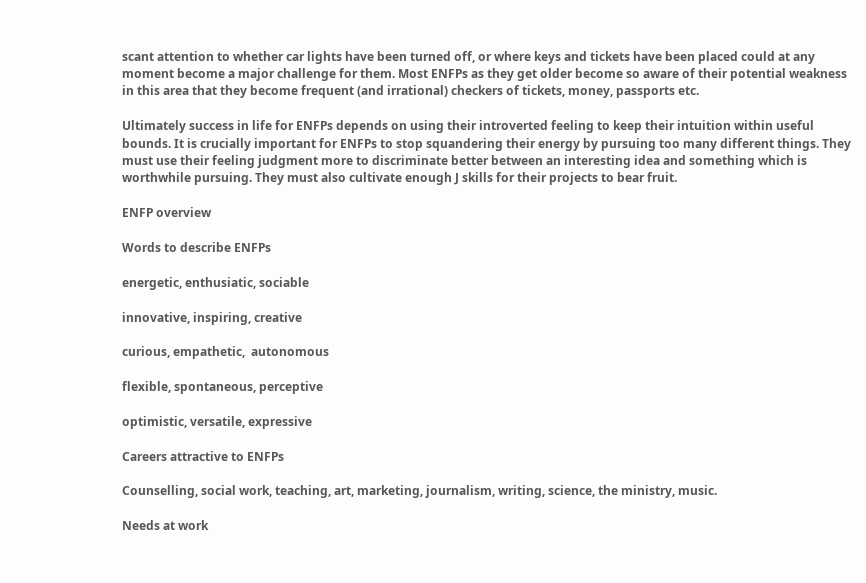scant attention to whether car lights have been turned off, or where keys and tickets have been placed could at any moment become a major challenge for them. Most ENFPs as they get older become so aware of their potential weakness in this area that they become frequent (and irrational) checkers of tickets, money, passports etc.

Ultimately success in life for ENFPs depends on using their introverted feeling to keep their intuition within useful bounds. It is crucially important for ENFPs to stop squandering their energy by pursuing too many different things. They must use their feeling judgment more to discriminate better between an interesting idea and something which is worthwhile pursuing. They must also cultivate enough J skills for their projects to bear fruit.

ENFP overview

Words to describe ENFPs

energetic, enthusiatic, sociable

innovative, inspiring, creative

curious, empathetic,  autonomous

flexible, spontaneous, perceptive

optimistic, versatile, expressive

Careers attractive to ENFPs

Counselling, social work, teaching, art, marketing, journalism, writing, science, the ministry, music.

Needs at work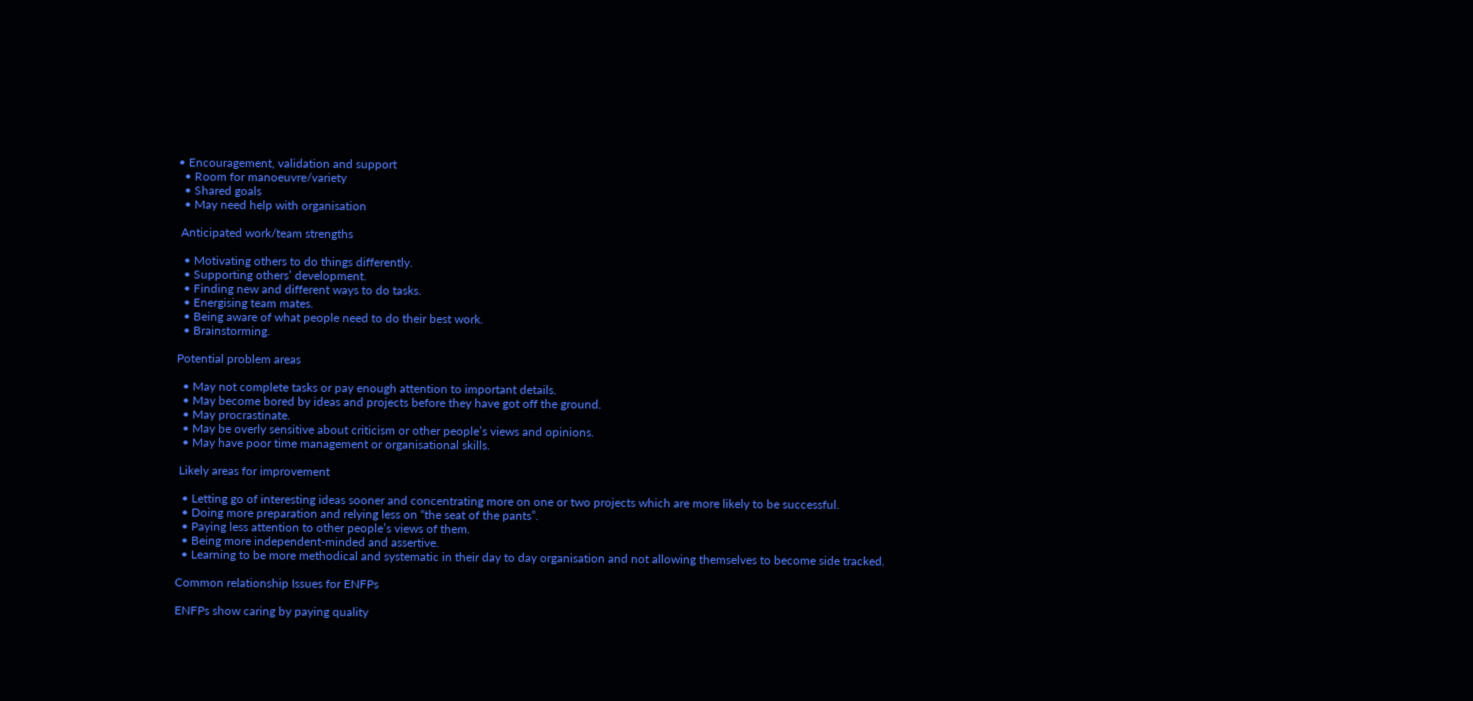• Encouragement, validation and support
  • Room for manoeuvre/variety
  • Shared goals
  • May need help with organisation

 Anticipated work/team strengths

  • Motivating others to do things differently.
  • Supporting others’ development.
  • Finding new and different ways to do tasks.
  • Energising team mates.
  • Being aware of what people need to do their best work.
  • Brainstorming.

Potential problem areas

  • May not complete tasks or pay enough attention to important details.
  • May become bored by ideas and projects before they have got off the ground.
  • May procrastinate.
  • May be overly sensitive about criticism or other people’s views and opinions.
  • May have poor time management or organisational skills.

 Likely areas for improvement

  • Letting go of interesting ideas sooner and concentrating more on one or two projects which are more likely to be successful.
  • Doing more preparation and relying less on “the seat of the pants”.
  • Paying less attention to other people’s views of them.
  • Being more independent-minded and assertive.
  • Learning to be more methodical and systematic in their day to day organisation and not allowing themselves to become side tracked.

Common relationship Issues for ENFPs

ENFPs show caring by paying quality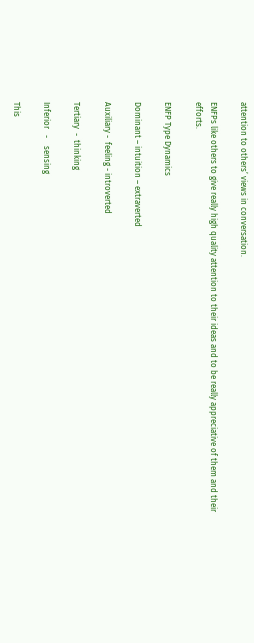attention to others’ views in conversation.

ENFPs like others to give really high quality attention to their ideas and to be really appreciative of them and their efforts.

ENFP Type Dynamics

Dominant – intuition – extraverted

Auxiliary -  feeling - introverted

Tertiary  -  thinking

Inferior   -    sensing

This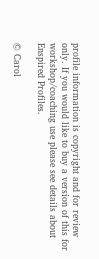profile information is copyright and for review only. If you would like to buy a version of this for workshop/coaching use please see details about Enspired Profiles.

© Carol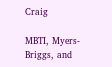Craig

MBTI, Myers-Briggs, and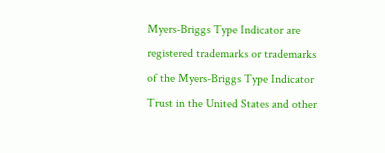Myers-Briggs Type Indicator are registered trademarks or trademarks of the Myers-Briggs Type Indicator Trust in the United States and other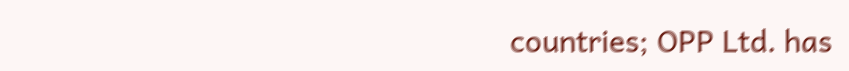countries; OPP Ltd. has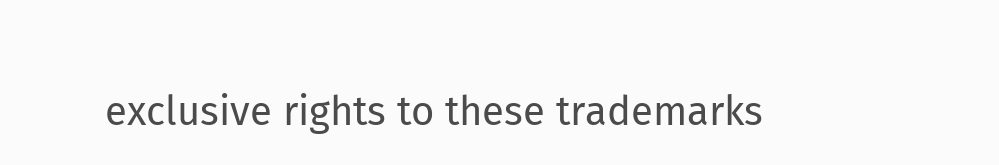exclusive rights to these trademarks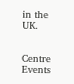in the UK.


Centre Events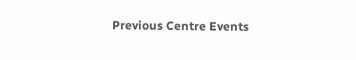Previous Centre Events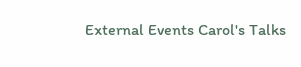External Events Carol's Talks